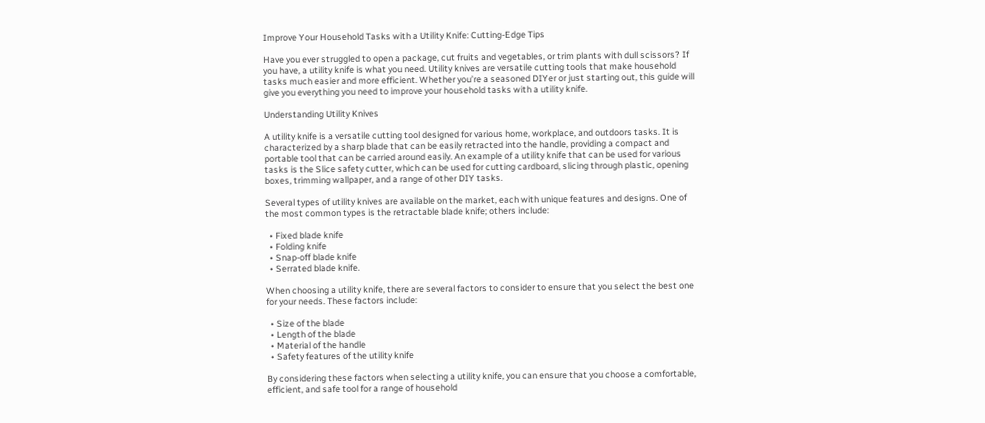Improve Your Household Tasks with a Utility Knife: Cutting-Edge Tips

Have you ever struggled to open a package, cut fruits and vegetables, or trim plants with dull scissors? If you have, a utility knife is what you need. Utility knives are versatile cutting tools that make household tasks much easier and more efficient. Whether you’re a seasoned DIYer or just starting out, this guide will give you everything you need to improve your household tasks with a utility knife.

Understanding Utility Knives

A utility knife is a versatile cutting tool designed for various home, workplace, and outdoors tasks. It is characterized by a sharp blade that can be easily retracted into the handle, providing a compact and portable tool that can be carried around easily. An example of a utility knife that can be used for various tasks is the Slice safety cutter, which can be used for cutting cardboard, slicing through plastic, opening boxes, trimming wallpaper, and a range of other DIY tasks.

Several types of utility knives are available on the market, each with unique features and designs. One of the most common types is the retractable blade knife; others include:

  • Fixed blade knife
  • Folding knife
  • Snap-off blade knife
  • Serrated blade knife.

When choosing a utility knife, there are several factors to consider to ensure that you select the best one for your needs. These factors include:

  • Size of the blade
  • Length of the blade
  • Material of the handle
  • Safety features of the utility knife

By considering these factors when selecting a utility knife, you can ensure that you choose a comfortable, efficient, and safe tool for a range of household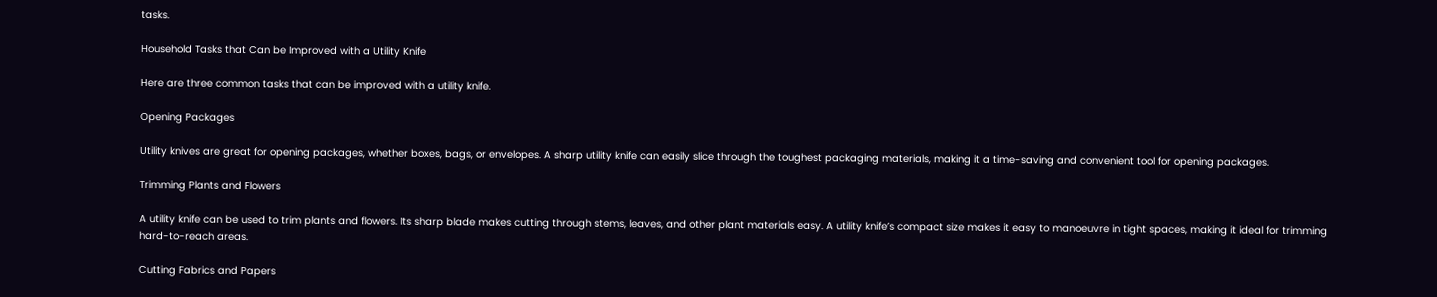tasks.

Household Tasks that Can be Improved with a Utility Knife

Here are three common tasks that can be improved with a utility knife.

Opening Packages

Utility knives are great for opening packages, whether boxes, bags, or envelopes. A sharp utility knife can easily slice through the toughest packaging materials, making it a time-saving and convenient tool for opening packages.

Trimming Plants and Flowers

A utility knife can be used to trim plants and flowers. Its sharp blade makes cutting through stems, leaves, and other plant materials easy. A utility knife’s compact size makes it easy to manoeuvre in tight spaces, making it ideal for trimming hard-to-reach areas.

Cutting Fabrics and Papers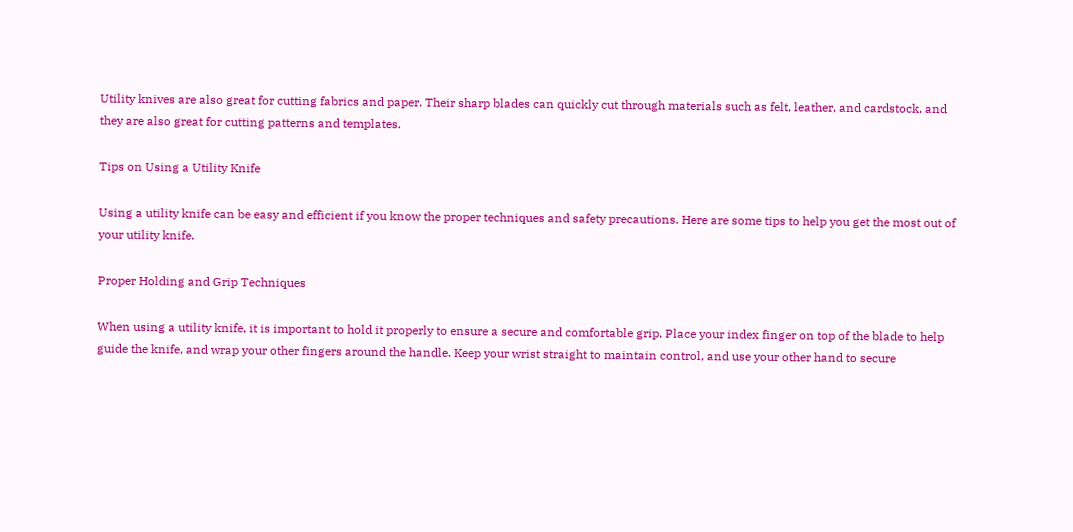Utility knives are also great for cutting fabrics and paper. Their sharp blades can quickly cut through materials such as felt, leather, and cardstock, and they are also great for cutting patterns and templates.

Tips on Using a Utility Knife

Using a utility knife can be easy and efficient if you know the proper techniques and safety precautions. Here are some tips to help you get the most out of your utility knife.

Proper Holding and Grip Techniques

When using a utility knife, it is important to hold it properly to ensure a secure and comfortable grip. Place your index finger on top of the blade to help guide the knife, and wrap your other fingers around the handle. Keep your wrist straight to maintain control, and use your other hand to secure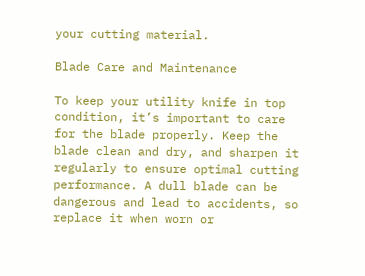your cutting material.

Blade Care and Maintenance

To keep your utility knife in top condition, it’s important to care for the blade properly. Keep the blade clean and dry, and sharpen it regularly to ensure optimal cutting performance. A dull blade can be dangerous and lead to accidents, so replace it when worn or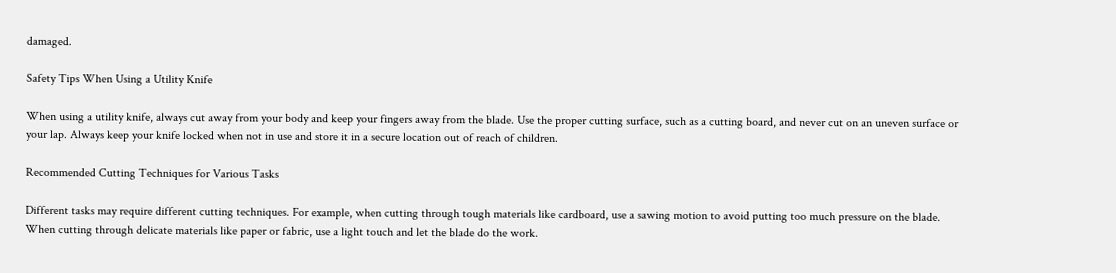damaged.

Safety Tips When Using a Utility Knife

When using a utility knife, always cut away from your body and keep your fingers away from the blade. Use the proper cutting surface, such as a cutting board, and never cut on an uneven surface or your lap. Always keep your knife locked when not in use and store it in a secure location out of reach of children.

Recommended Cutting Techniques for Various Tasks

Different tasks may require different cutting techniques. For example, when cutting through tough materials like cardboard, use a sawing motion to avoid putting too much pressure on the blade. When cutting through delicate materials like paper or fabric, use a light touch and let the blade do the work.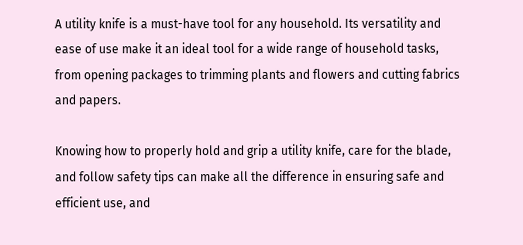A utility knife is a must-have tool for any household. Its versatility and ease of use make it an ideal tool for a wide range of household tasks, from opening packages to trimming plants and flowers and cutting fabrics and papers.

Knowing how to properly hold and grip a utility knife, care for the blade, and follow safety tips can make all the difference in ensuring safe and efficient use, and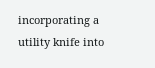incorporating a utility knife into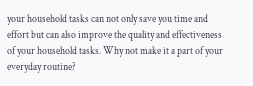your household tasks can not only save you time and effort but can also improve the quality and effectiveness of your household tasks. Why not make it a part of your everyday routine?